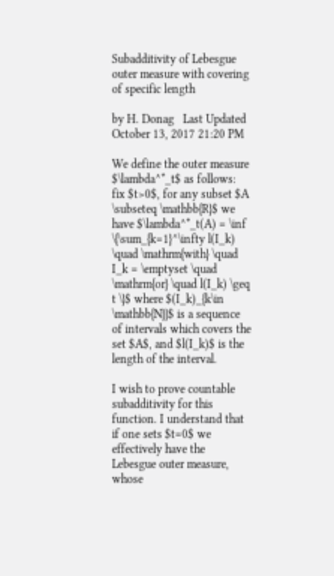Subadditivity of Lebesgue outer measure with covering of specific length

by H. Donag   Last Updated October 13, 2017 21:20 PM

We define the outer measure $\lambda^*_t$ as follows: fix $t>0$, for any subset $A \subseteq \mathbb{R}$ we have $\lambda^*_t(A) = \inf \{\sum_{k=1}^\infty l(I_k) \quad \mathrm{with} \quad I_k = \emptyset \quad \mathrm{or} \quad l(I_k) \geq t \}$ where $(I_k)_{k\in \mathbb{N}}$ is a sequence of intervals which covers the set $A$, and $l(I_k)$ is the length of the interval.

I wish to prove countable subadditivity for this function. I understand that if one sets $t=0$ we effectively have the Lebesgue outer measure, whose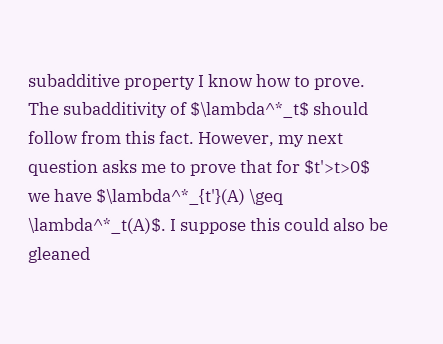subadditive property I know how to prove. The subadditivity of $\lambda^*_t$ should follow from this fact. However, my next question asks me to prove that for $t'>t>0$ we have $\lambda^*_{t'}(A) \geq \lambda^*_t(A)$. I suppose this could also be gleaned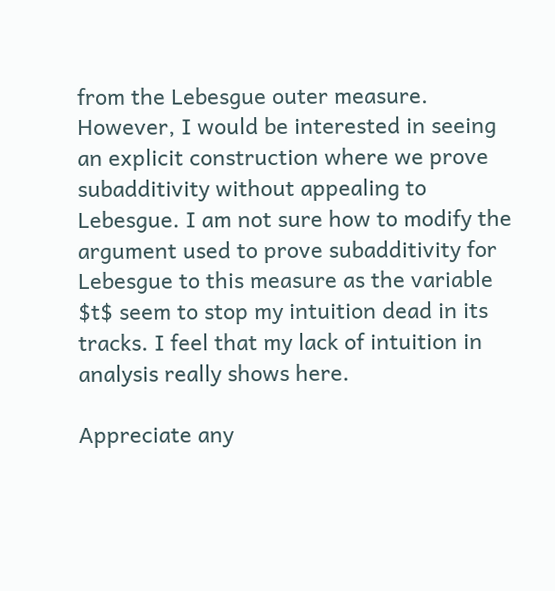from the Lebesgue outer measure. However, I would be interested in seeing an explicit construction where we prove subadditivity without appealing to Lebesgue. I am not sure how to modify the argument used to prove subadditivity for Lebesgue to this measure as the variable $t$ seem to stop my intuition dead in its tracks. I feel that my lack of intuition in analysis really shows here.

Appreciate any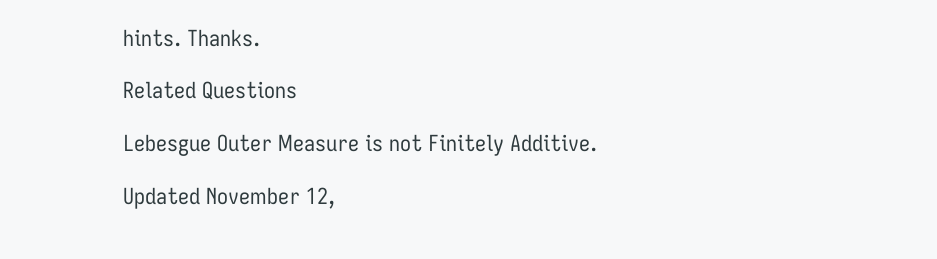hints. Thanks.

Related Questions

Lebesgue Outer Measure is not Finitely Additive.

Updated November 12,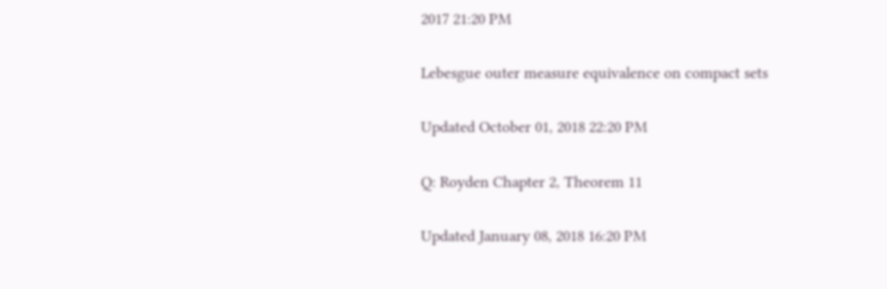2017 21:20 PM

Lebesgue outer measure equivalence on compact sets

Updated October 01, 2018 22:20 PM

Q: Royden Chapter 2, Theorem 11

Updated January 08, 2018 16:20 PM